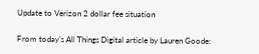Update to Verizon 2 dollar fee situation

From today’s All Things Digital article by Lauren Goode: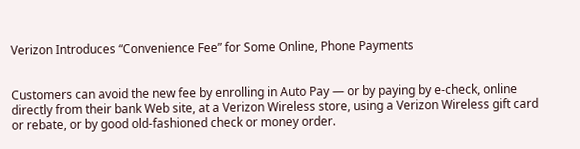Verizon Introduces “Convenience Fee” for Some Online, Phone Payments


Customers can avoid the new fee by enrolling in Auto Pay — or by paying by e-check, online directly from their bank Web site, at a Verizon Wireless store, using a Verizon Wireless gift card or rebate, or by good old-fashioned check or money order.